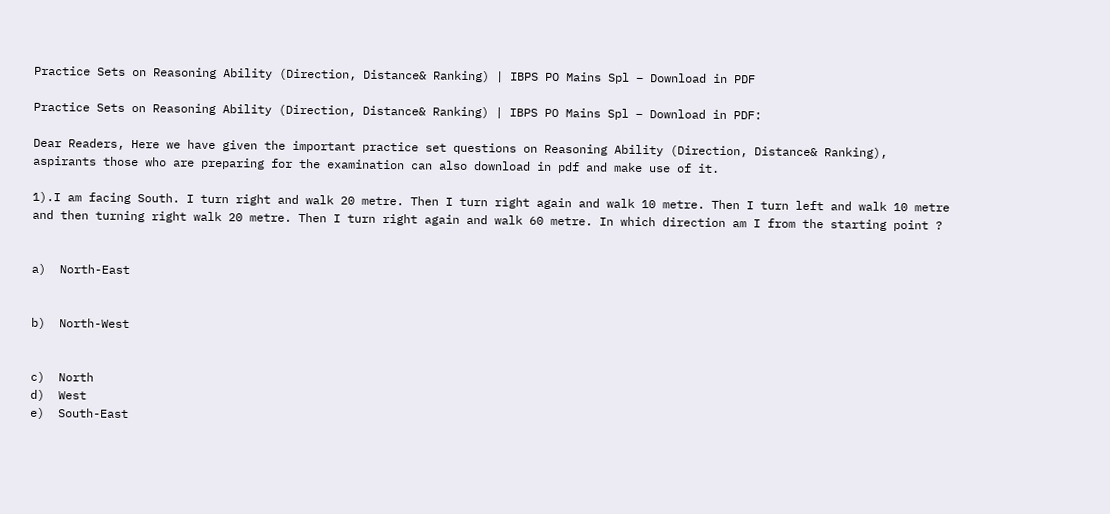Practice Sets on Reasoning Ability (Direction, Distance& Ranking) | IBPS PO Mains Spl – Download in PDF

Practice Sets on Reasoning Ability (Direction, Distance& Ranking) | IBPS PO Mains Spl – Download in PDF:

Dear Readers, Here we have given the important practice set questions on Reasoning Ability (Direction, Distance& Ranking), aspirants those who are preparing for the examination can also download in pdf and make use of it.

1).I am facing South. I turn right and walk 20 metre. Then I turn right again and walk 10 metre. Then I turn left and walk 10 metre and then turning right walk 20 metre. Then I turn right again and walk 60 metre. In which direction am I from the starting point ?


a)  North-East


b)  North-West


c)  North
d)  West
e)  South-East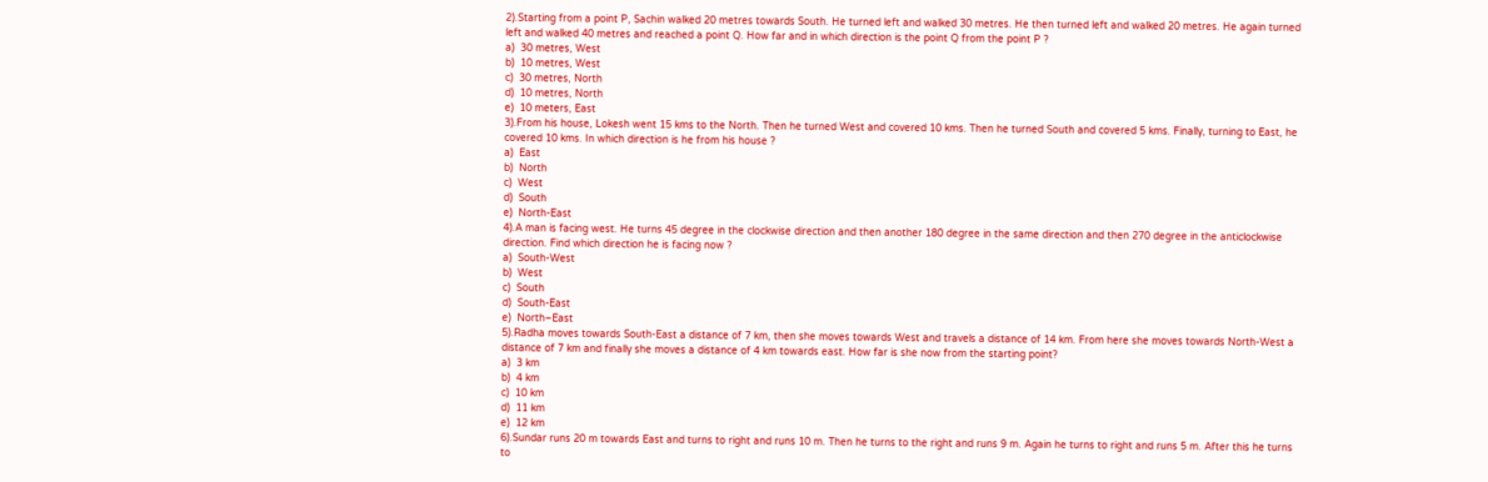2).Starting from a point P, Sachin walked 20 metres towards South. He turned left and walked 30 metres. He then turned left and walked 20 metres. He again turned left and walked 40 metres and reached a point Q. How far and in which direction is the point Q from the point P ?
a)  30 metres, West
b)  10 metres, West
c)  30 metres, North
d)  10 metres, North
e)  10 meters, East
3).From his house, Lokesh went 15 kms to the North. Then he turned West and covered 10 kms. Then he turned South and covered 5 kms. Finally, turning to East, he covered 10 kms. In which direction is he from his house ?
a)  East
b)  North
c)  West
d)  South
e)  North-East
4).A man is facing west. He turns 45 degree in the clockwise direction and then another 180 degree in the same direction and then 270 degree in the anticlockwise direction. Find which direction he is facing now ?
a)  South-West
b)  West
c)  South
d)  South-East
e)  North–East
5).Radha moves towards South-East a distance of 7 km, then she moves towards West and travels a distance of 14 km. From here she moves towards North-West a distance of 7 km and finally she moves a distance of 4 km towards east. How far is she now from the starting point?
a)  3 km
b)  4 km
c)  10 km
d)  11 km
e)  12 km
6).Sundar runs 20 m towards East and turns to right and runs 10 m. Then he turns to the right and runs 9 m. Again he turns to right and runs 5 m. After this he turns to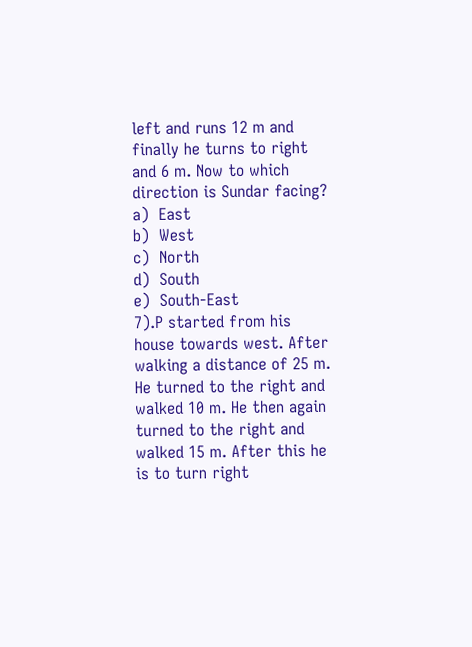left and runs 12 m and finally he turns to right and 6 m. Now to which direction is Sundar facing?
a)  East
b)  West
c)  North
d)  South
e)  South-East
7).P started from his house towards west. After walking a distance of 25 m. He turned to the right and walked 10 m. He then again turned to the right and walked 15 m. After this he is to turn right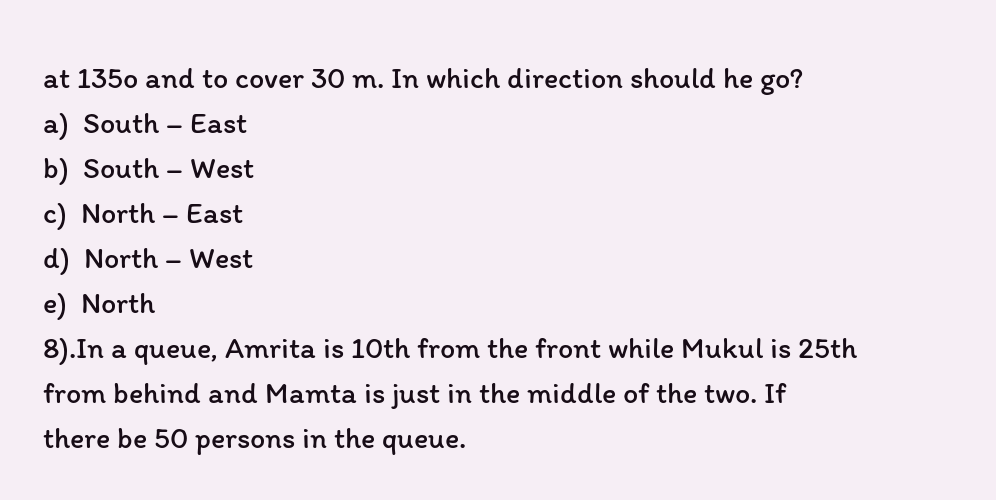at 135o and to cover 30 m. In which direction should he go?
a)  South – East
b)  South – West
c)  North – East
d)  North – West
e)  North
8).In a queue, Amrita is 10th from the front while Mukul is 25th from behind and Mamta is just in the middle of the two. If there be 50 persons in the queue.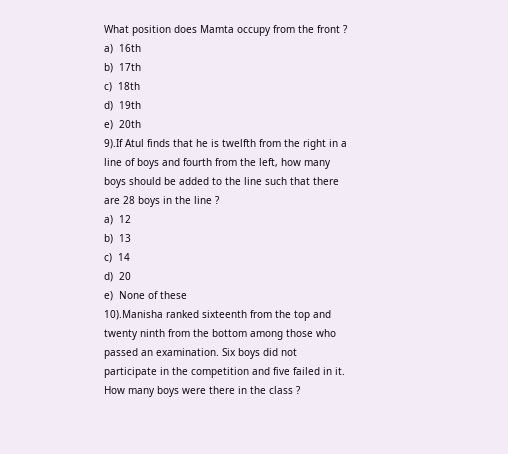What position does Mamta occupy from the front ?
a)  16th
b)  17th
c)  18th
d)  19th
e)  20th
9).If Atul finds that he is twelfth from the right in a line of boys and fourth from the left, how many boys should be added to the line such that there are 28 boys in the line ?
a)  12
b)  13
c)  14
d)  20
e)  None of these
10).Manisha ranked sixteenth from the top and twenty ninth from the bottom among those who passed an examination. Six boys did not participate in the competition and five failed in it. How many boys were there in the class ?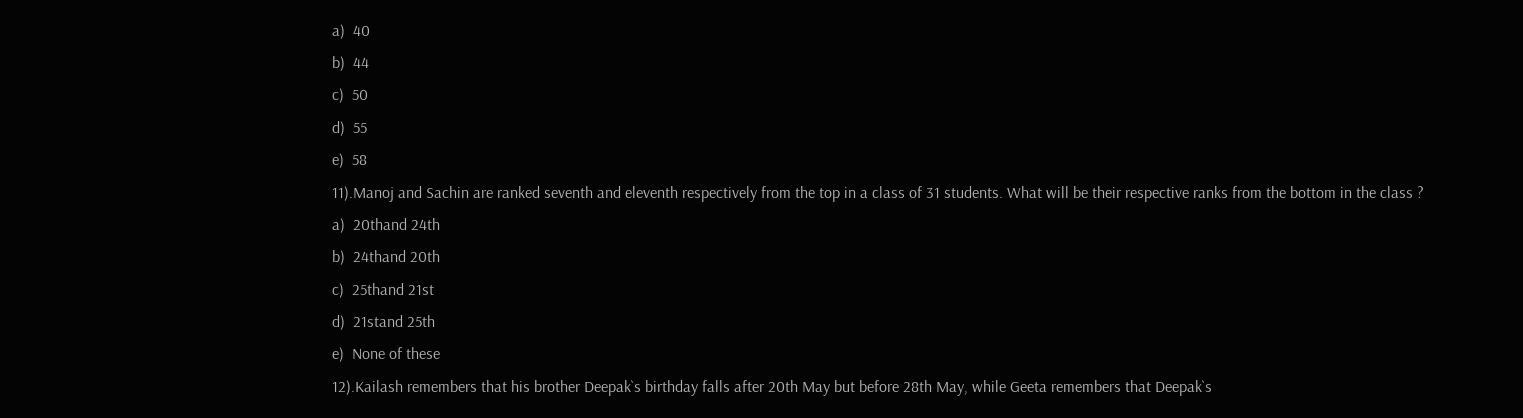a)  40
b)  44
c)  50
d)  55
e)  58
11).Manoj and Sachin are ranked seventh and eleventh respectively from the top in a class of 31 students. What will be their respective ranks from the bottom in the class ?
a)  20thand 24th
b)  24thand 20th
c)  25thand 21st
d)  21stand 25th
e)  None of these
12).Kailash remembers that his brother Deepak`s birthday falls after 20th May but before 28th May, while Geeta remembers that Deepak`s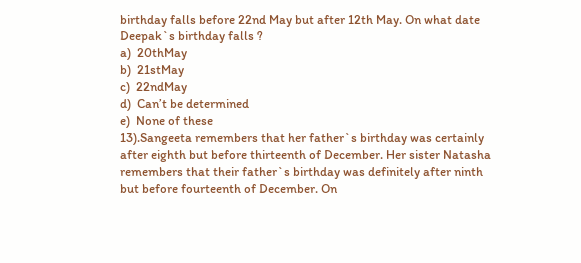birthday falls before 22nd May but after 12th May. On what date Deepak`s birthday falls ?
a)  20thMay
b)  21stMay
c)  22ndMay
d)  Can’t be determined
e)  None of these
13).Sangeeta remembers that her father`s birthday was certainly after eighth but before thirteenth of December. Her sister Natasha remembers that their father`s birthday was definitely after ninth but before fourteenth of December. On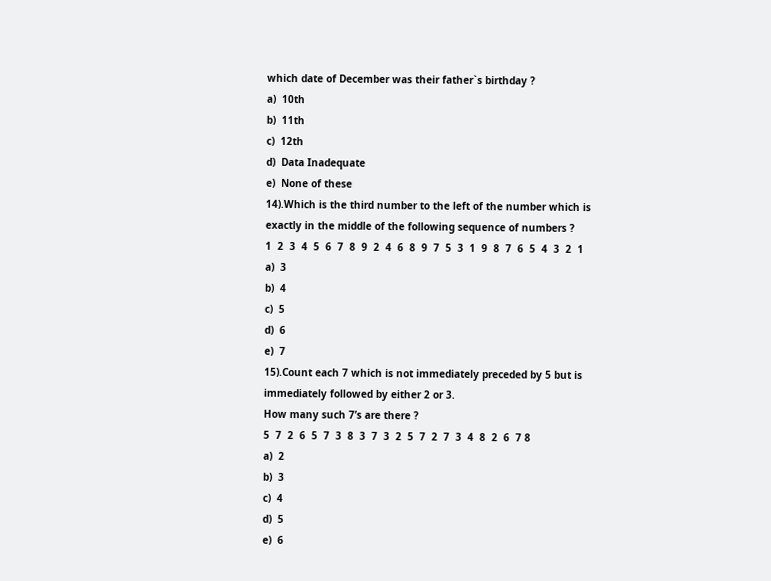which date of December was their father`s birthday ?
a)  10th
b)  11th
c)  12th
d)  Data Inadequate
e)  None of these
14).Which is the third number to the left of the number which is exactly in the middle of the following sequence of numbers ?
1  2  3  4  5  6  7  8  9  2  4  6  8  9  7  5  3  1  9  8  7  6  5  4  3  2  1
a)  3
b)  4
c)  5
d)  6
e)  7
15).Count each 7 which is not immediately preceded by 5 but is immediately followed by either 2 or 3.
How many such 7’s are there ?
5  7  2  6  5  7  3  8  3  7  3  2  5  7  2  7  3  4  8  2  6  7 8
a)  2
b)  3
c)  4
d)  5
e)  6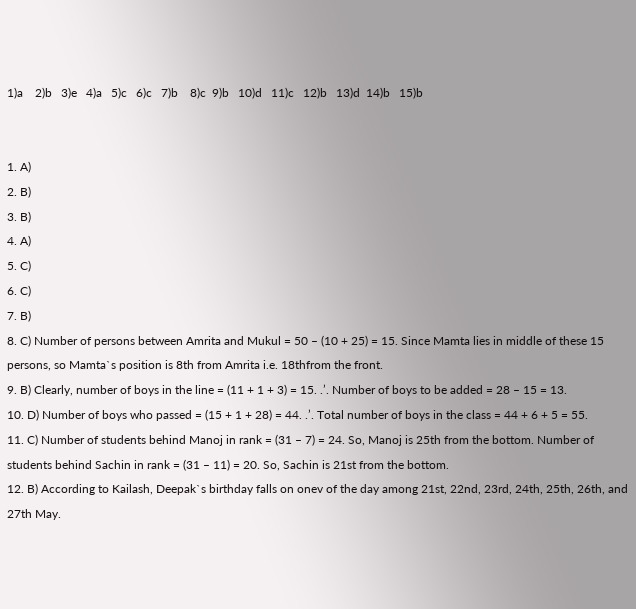1)a    2)b   3)e   4)a   5)c   6)c   7)b    8)c  9)b   10)d   11)c   12)b   13)d  14)b   15)b


1. A)
2. B)
3. B)
4. A)
5. C)
6. C)
7. B)
8. C) Number of persons between Amrita and Mukul = 50 – (10 + 25) = 15. Since Mamta lies in middle of these 15 persons, so Mamta`s position is 8th from Amrita i.e. 18thfrom the front.
9. B) Clearly, number of boys in the line = (11 + 1 + 3) = 15. .’. Number of boys to be added = 28 – 15 = 13.
10. D) Number of boys who passed = (15 + 1 + 28) = 44. .’. Total number of boys in the class = 44 + 6 + 5 = 55.
11. C) Number of students behind Manoj in rank = (31 – 7) = 24. So, Manoj is 25th from the bottom. Number of students behind Sachin in rank = (31 – 11) = 20. So, Sachin is 21st from the bottom.
12. B) According to Kailash, Deepak`s birthday falls on onev of the day among 21st, 22nd, 23rd, 24th, 25th, 26th, and 27th May.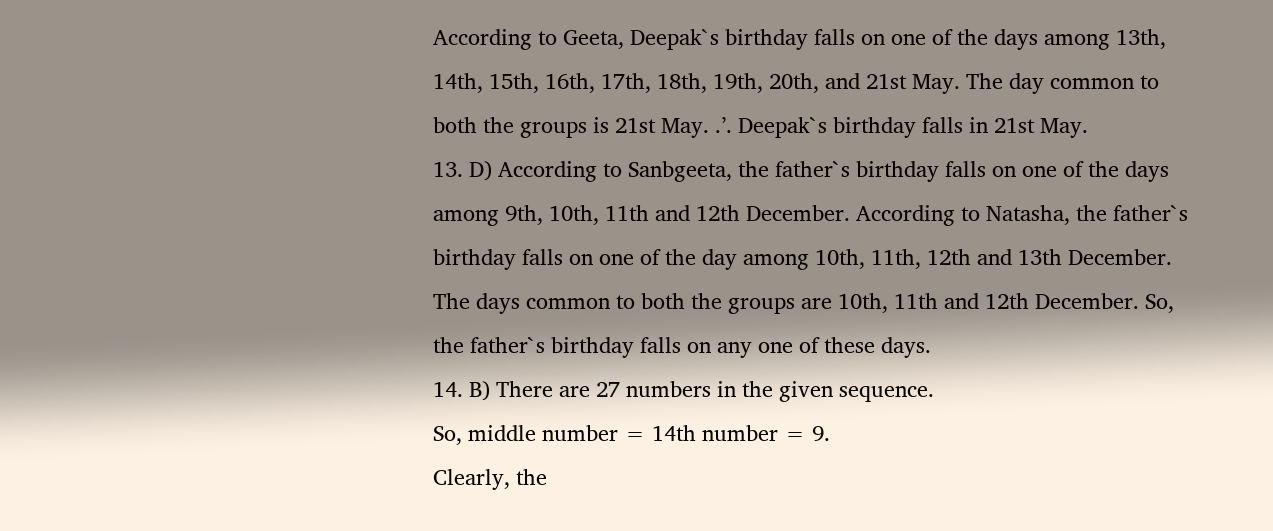According to Geeta, Deepak`s birthday falls on one of the days among 13th, 14th, 15th, 16th, 17th, 18th, 19th, 20th, and 21st May. The day common to both the groups is 21st May. .’. Deepak`s birthday falls in 21st May.
13. D) According to Sanbgeeta, the father`s birthday falls on one of the days among 9th, 10th, 11th and 12th December. According to Natasha, the father`s birthday falls on one of the day among 10th, 11th, 12th and 13th December. The days common to both the groups are 10th, 11th and 12th December. So, the father`s birthday falls on any one of these days.
14. B) There are 27 numbers in the given sequence.
So, middle number = 14th number = 9.
Clearly, the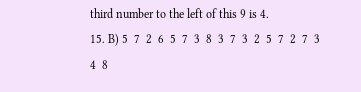third number to the left of this 9 is 4.
15. B) 5  7  2  6  5  7  3  8  3  7  3  2  5  7  2  7  3  4  8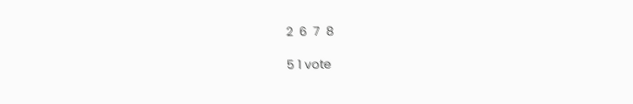2  6  7  8

5 1 vote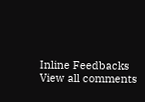Inline Feedbacks
View all comments